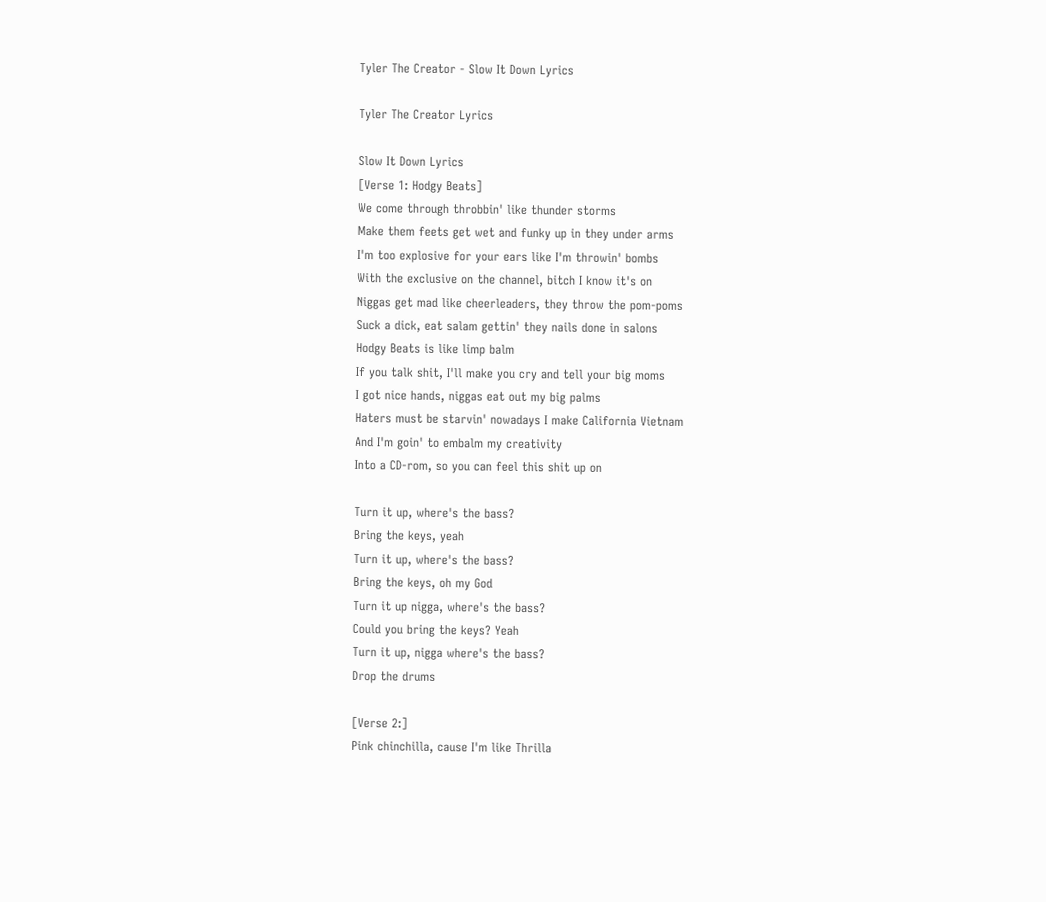Tyler The Creator - Slow It Down Lyrics

Tyler The Creator Lyrics

Slow It Down Lyrics
[Verse 1: Hodgy Beats]
We come through throbbin' like thunder storms
Make them feets get wet and funky up in they under arms
I'm too explosive for your ears like I'm throwin' bombs
With the exclusive on the channel, bitch I know it's on
Niggas get mad like cheerleaders, they throw the pom-poms
Suck a dick, eat salam gettin' they nails done in salons
Hodgy Beats is like limp balm
If you talk shit, I'll make you cry and tell your big moms
I got nice hands, niggas eat out my big palms
Haters must be starvin' nowadays I make California Vietnam
And I'm goin' to embalm my creativity
Into a CD-rom, so you can feel this shit up on

Turn it up, where's the bass?
Bring the keys, yeah
Turn it up, where's the bass?
Bring the keys, oh my God
Turn it up nigga, where's the bass?
Could you bring the keys? Yeah
Turn it up, nigga where's the bass?
Drop the drums

[Verse 2:]
Pink chinchilla, cause I'm like Thrilla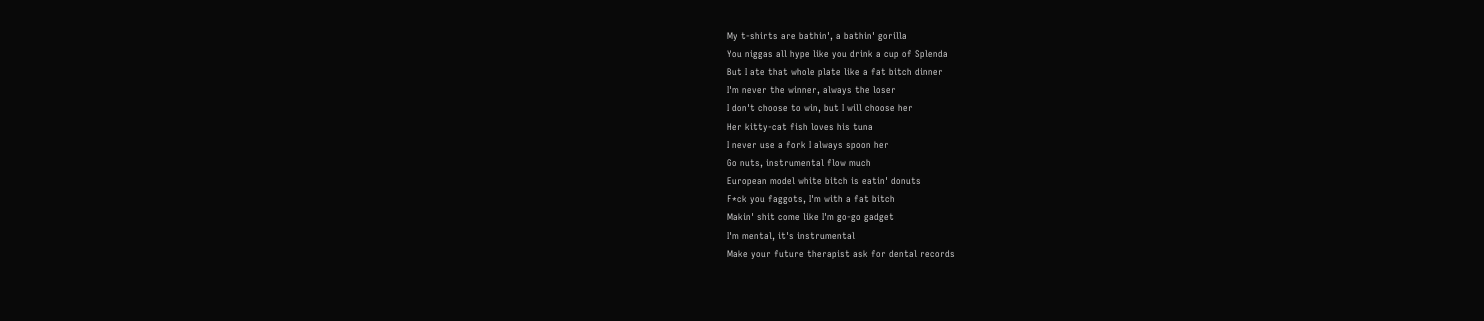My t-shirts are bathin', a bathin' gorilla
You niggas all hype like you drink a cup of Splenda
But I ate that whole plate like a fat bitch dinner
I'm never the winner, always the loser
I don't choose to win, but I will choose her
Her kitty-cat fish loves his tuna
I never use a fork I always spoon her
Go nuts, instrumental flow much
European model white bitch is eatin' donuts
F*ck you faggots, I'm with a fat bitch
Makin' shit come like I'm go-go gadget
I'm mental, it's instrumental
Make your future therapist ask for dental records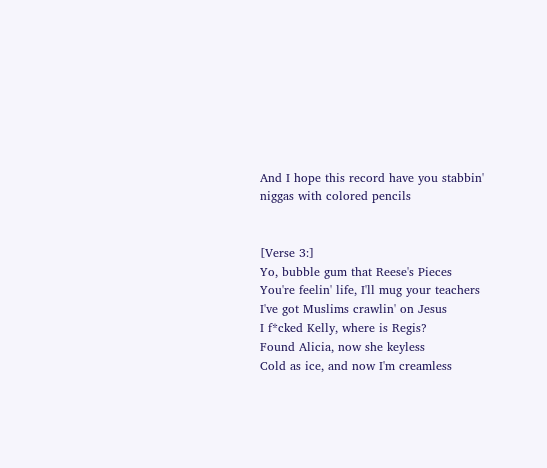And I hope this record have you stabbin' niggas with colored pencils


[Verse 3:]
Yo, bubble gum that Reese's Pieces
You're feelin' life, I'll mug your teachers
I've got Muslims crawlin' on Jesus
I f*cked Kelly, where is Regis?
Found Alicia, now she keyless
Cold as ice, and now I'm creamless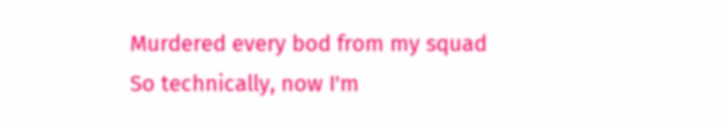Murdered every bod from my squad
So technically, now I'm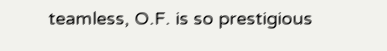teamless, O.F. is so prestigious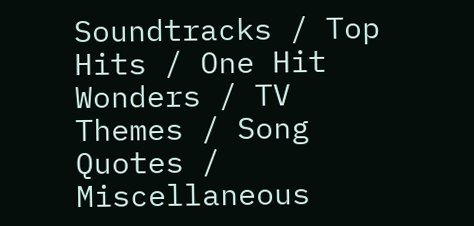Soundtracks / Top Hits / One Hit Wonders / TV Themes / Song Quotes / Miscellaneous